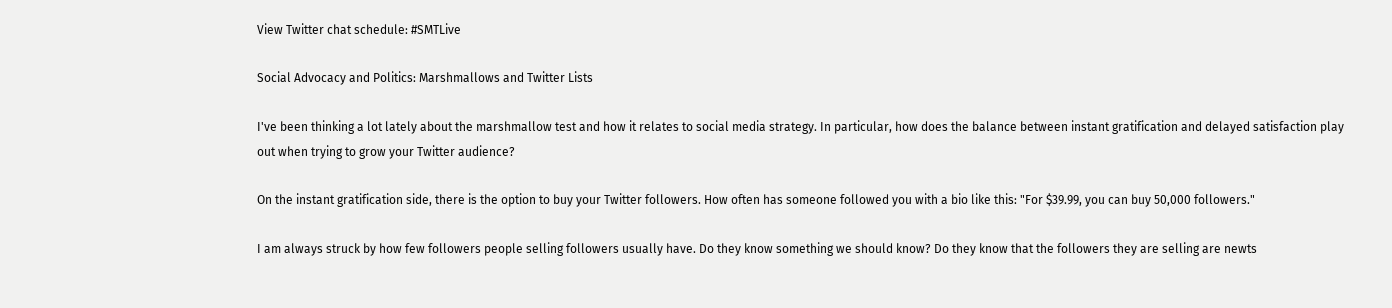View Twitter chat schedule: #SMTLive

Social Advocacy and Politics: Marshmallows and Twitter Lists

I've been thinking a lot lately about the marshmallow test and how it relates to social media strategy. In particular, how does the balance between instant gratification and delayed satisfaction play out when trying to grow your Twitter audience?

On the instant gratification side, there is the option to buy your Twitter followers. How often has someone followed you with a bio like this: "For $39.99, you can buy 50,000 followers."

I am always struck by how few followers people selling followers usually have. Do they know something we should know? Do they know that the followers they are selling are newts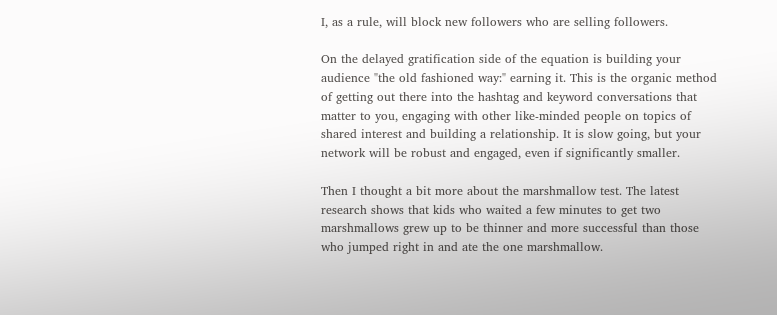I, as a rule, will block new followers who are selling followers.

On the delayed gratification side of the equation is building your audience "the old fashioned way:" earning it. This is the organic method of getting out there into the hashtag and keyword conversations that matter to you, engaging with other like-minded people on topics of shared interest and building a relationship. It is slow going, but your network will be robust and engaged, even if significantly smaller.

Then I thought a bit more about the marshmallow test. The latest research shows that kids who waited a few minutes to get two marshmallows grew up to be thinner and more successful than those who jumped right in and ate the one marshmallow.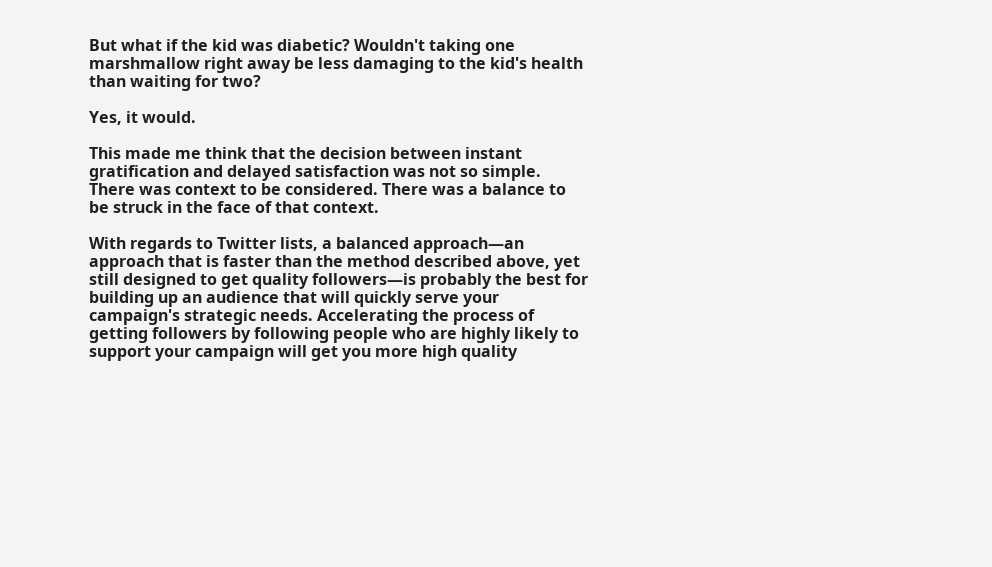But what if the kid was diabetic? Wouldn't taking one marshmallow right away be less damaging to the kid's health than waiting for two?

Yes, it would.

This made me think that the decision between instant gratification and delayed satisfaction was not so simple. There was context to be considered. There was a balance to be struck in the face of that context.

With regards to Twitter lists, a balanced approach—an approach that is faster than the method described above, yet still designed to get quality followers—is probably the best for building up an audience that will quickly serve your campaign's strategic needs. Accelerating the process of getting followers by following people who are highly likely to support your campaign will get you more high quality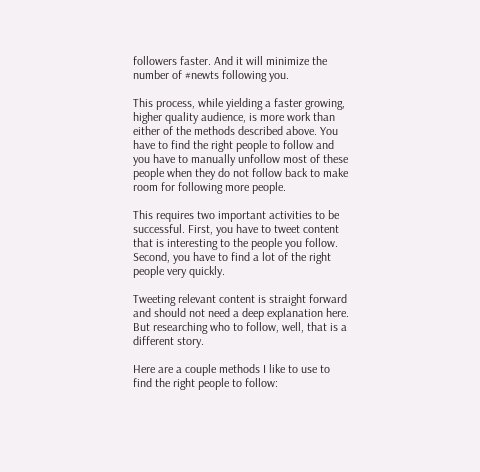followers faster. And it will minimize the number of #newts following you.

This process, while yielding a faster growing, higher quality audience, is more work than either of the methods described above. You have to find the right people to follow and you have to manually unfollow most of these people when they do not follow back to make room for following more people.

This requires two important activities to be successful. First, you have to tweet content that is interesting to the people you follow. Second, you have to find a lot of the right people very quickly.

Tweeting relevant content is straight forward and should not need a deep explanation here. But researching who to follow, well, that is a different story.

Here are a couple methods I like to use to find the right people to follow: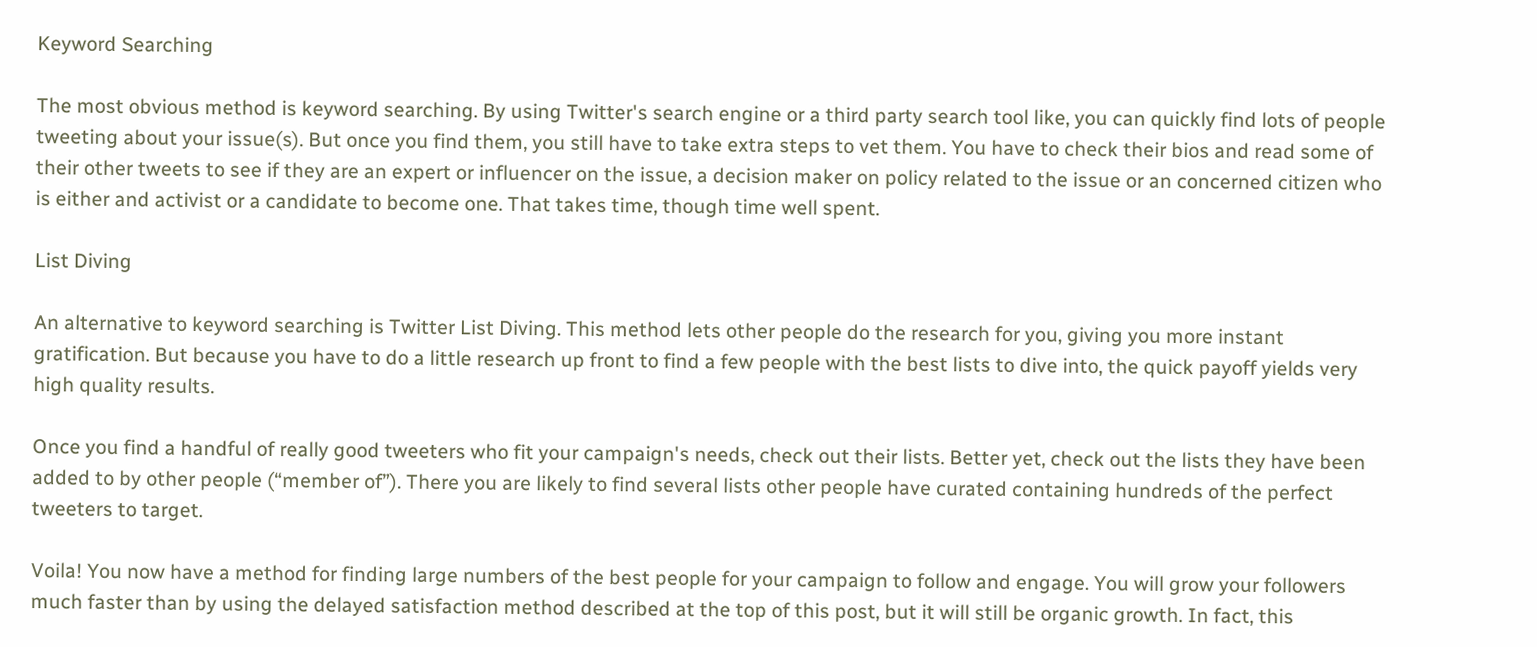Keyword Searching

The most obvious method is keyword searching. By using Twitter's search engine or a third party search tool like, you can quickly find lots of people tweeting about your issue(s). But once you find them, you still have to take extra steps to vet them. You have to check their bios and read some of their other tweets to see if they are an expert or influencer on the issue, a decision maker on policy related to the issue or an concerned citizen who is either and activist or a candidate to become one. That takes time, though time well spent.

List Diving

An alternative to keyword searching is Twitter List Diving. This method lets other people do the research for you, giving you more instant gratification. But because you have to do a little research up front to find a few people with the best lists to dive into, the quick payoff yields very high quality results.

Once you find a handful of really good tweeters who fit your campaign's needs, check out their lists. Better yet, check out the lists they have been added to by other people (“member of”). There you are likely to find several lists other people have curated containing hundreds of the perfect tweeters to target.

Voila! You now have a method for finding large numbers of the best people for your campaign to follow and engage. You will grow your followers much faster than by using the delayed satisfaction method described at the top of this post, but it will still be organic growth. In fact, this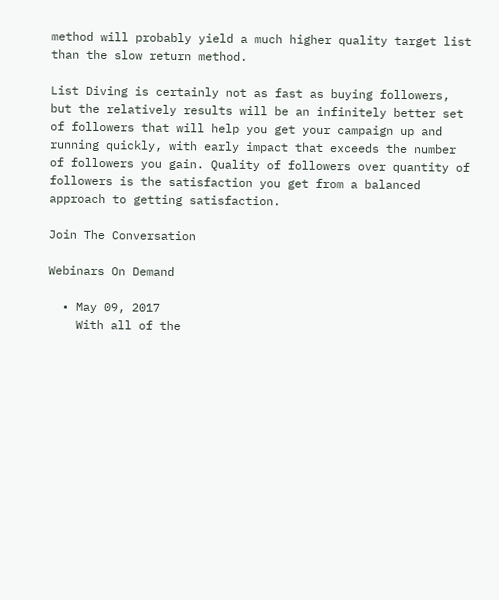method will probably yield a much higher quality target list than the slow return method.

List Diving is certainly not as fast as buying followers, but the relatively results will be an infinitely better set of followers that will help you get your campaign up and running quickly, with early impact that exceeds the number of followers you gain. Quality of followers over quantity of followers is the satisfaction you get from a balanced approach to getting satisfaction.

Join The Conversation

Webinars On Demand

  • May 09, 2017
    With all of the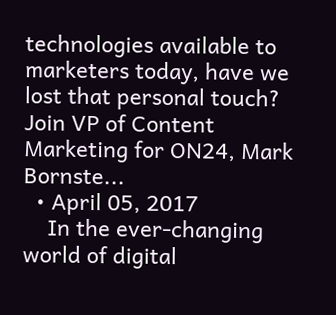technologies available to marketers today, have we lost that personal touch? Join VP of Content Marketing for ON24, Mark Bornste...
  • April 05, 2017
    In the ever-changing world of digital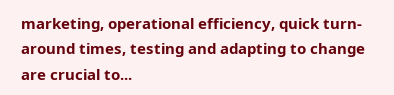marketing, operational efficiency, quick turn-around times, testing and adapting to change are crucial to...